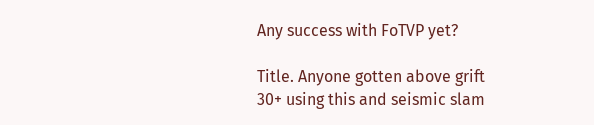Any success with FoTVP yet?

Title. Anyone gotten above grift 30+ using this and seismic slam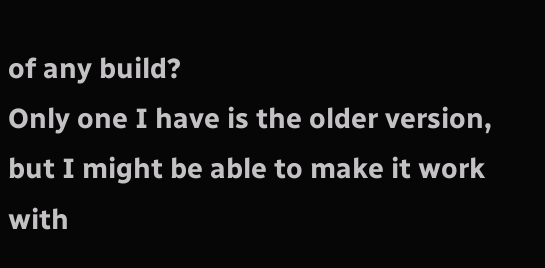of any build?
Only one I have is the older version, but I might be able to make it work with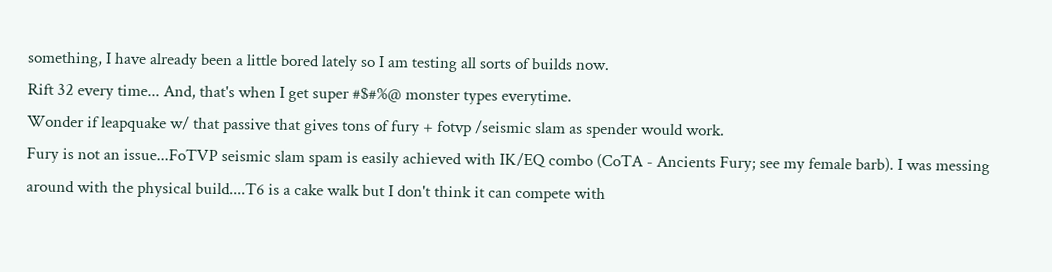something, I have already been a little bored lately so I am testing all sorts of builds now.
Rift 32 every time... And, that's when I get super #$#%@ monster types everytime.
Wonder if leapquake w/ that passive that gives tons of fury + fotvp /seismic slam as spender would work.
Fury is not an issue...FoTVP seismic slam spam is easily achieved with IK/EQ combo (CoTA - Ancients Fury; see my female barb). I was messing around with the physical build....T6 is a cake walk but I don't think it can compete with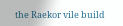the Raekor vile build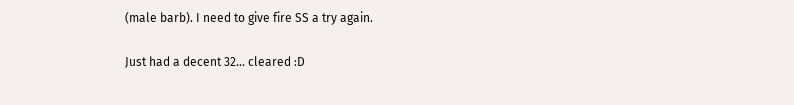(male barb). I need to give fire SS a try again.

Just had a decent 32... cleared :D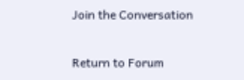Join the Conversation

Return to Forum